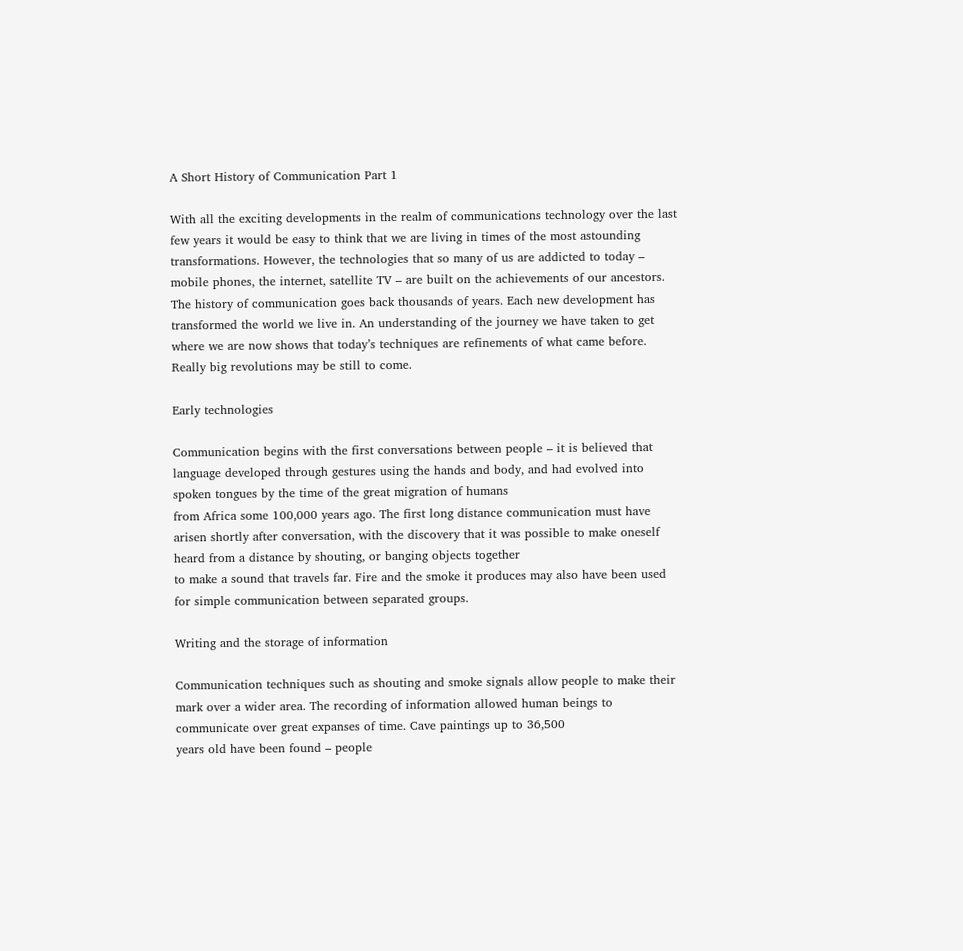A Short History of Communication Part 1

With all the exciting developments in the realm of communications technology over the last few years it would be easy to think that we are living in times of the most astounding transformations. However, the technologies that so many of us are addicted to today – mobile phones, the internet, satellite TV – are built on the achievements of our ancestors. The history of communication goes back thousands of years. Each new development has transformed the world we live in. An understanding of the journey we have taken to get where we are now shows that today’s techniques are refinements of what came before. Really big revolutions may be still to come.

Early technologies

Communication begins with the first conversations between people – it is believed that language developed through gestures using the hands and body, and had evolved into spoken tongues by the time of the great migration of humans
from Africa some 100,000 years ago. The first long distance communication must have arisen shortly after conversation, with the discovery that it was possible to make oneself heard from a distance by shouting, or banging objects together
to make a sound that travels far. Fire and the smoke it produces may also have been used for simple communication between separated groups.

Writing and the storage of information

Communication techniques such as shouting and smoke signals allow people to make their mark over a wider area. The recording of information allowed human beings to communicate over great expanses of time. Cave paintings up to 36,500
years old have been found – people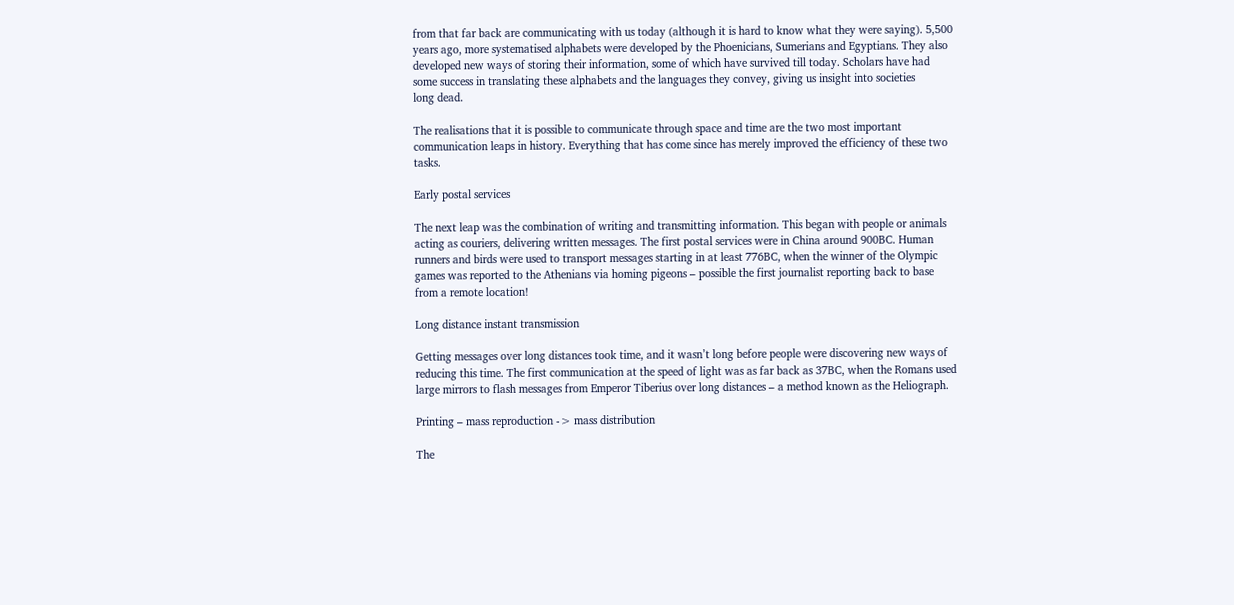from that far back are communicating with us today (although it is hard to know what they were saying). 5,500 years ago, more systematised alphabets were developed by the Phoenicians, Sumerians and Egyptians. They also developed new ways of storing their information, some of which have survived till today. Scholars have had some success in translating these alphabets and the languages they convey, giving us insight into societies
long dead.

The realisations that it is possible to communicate through space and time are the two most important communication leaps in history. Everything that has come since has merely improved the efficiency of these two tasks.

Early postal services

The next leap was the combination of writing and transmitting information. This began with people or animals acting as couriers, delivering written messages. The first postal services were in China around 900BC. Human runners and birds were used to transport messages starting in at least 776BC, when the winner of the Olympic games was reported to the Athenians via homing pigeons – possible the first journalist reporting back to base from a remote location!

Long distance instant transmission

Getting messages over long distances took time, and it wasn’t long before people were discovering new ways of reducing this time. The first communication at the speed of light was as far back as 37BC, when the Romans used large mirrors to flash messages from Emperor Tiberius over long distances – a method known as the Heliograph.

Printing – mass reproduction -> mass distribution

The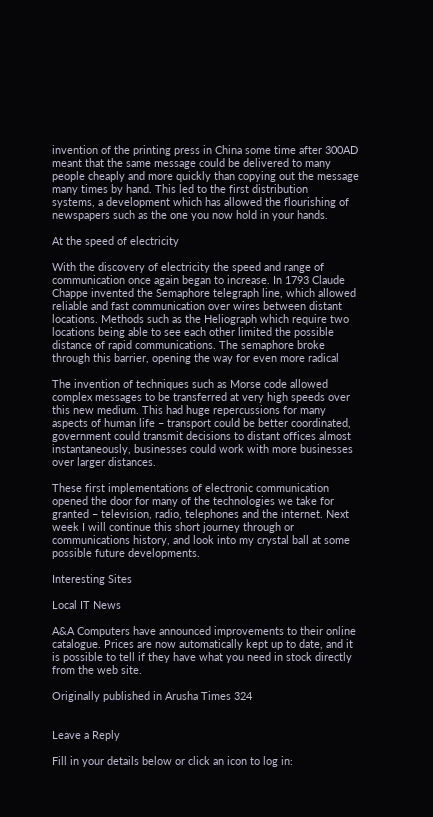invention of the printing press in China some time after 300AD meant that the same message could be delivered to many people cheaply and more quickly than copying out the message many times by hand. This led to the first distribution
systems, a development which has allowed the flourishing of newspapers such as the one you now hold in your hands.

At the speed of electricity

With the discovery of electricity the speed and range of communication once again began to increase. In 1793 Claude Chappe invented the Semaphore telegraph line, which allowed reliable and fast communication over wires between distant
locations. Methods such as the Heliograph which require two locations being able to see each other limited the possible distance of rapid communications. The semaphore broke through this barrier, opening the way for even more radical

The invention of techniques such as Morse code allowed complex messages to be transferred at very high speeds over this new medium. This had huge repercussions for many aspects of human life – transport could be better coordinated, government could transmit decisions to distant offices almost instantaneously, businesses could work with more businesses over larger distances.

These first implementations of electronic communication opened the door for many of the technologies we take for granted – television, radio, telephones and the internet. Next week I will continue this short journey through or communications history, and look into my crystal ball at some possible future developments.

Interesting Sites

Local IT News

A&A Computers have announced improvements to their online catalogue. Prices are now automatically kept up to date, and it is possible to tell if they have what you need in stock directly from the web site.

Originally published in Arusha Times 324


Leave a Reply

Fill in your details below or click an icon to log in: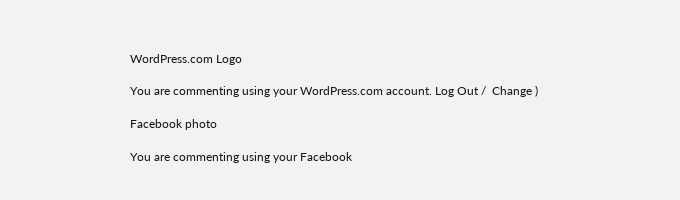WordPress.com Logo

You are commenting using your WordPress.com account. Log Out /  Change )

Facebook photo

You are commenting using your Facebook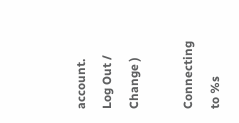account. Log Out /  Change )

Connecting to %s